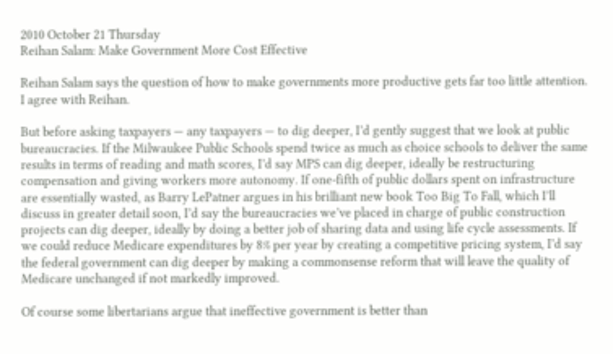2010 October 21 Thursday
Reihan Salam: Make Government More Cost Effective

Reihan Salam says the question of how to make governments more productive gets far too little attention. I agree with Reihan.

But before asking taxpayers — any taxpayers — to dig deeper, I’d gently suggest that we look at public bureaucracies. If the Milwaukee Public Schools spend twice as much as choice schools to deliver the same results in terms of reading and math scores, I’d say MPS can dig deeper, ideally be restructuring compensation and giving workers more autonomy. If one-fifth of public dollars spent on infrastructure are essentially wasted, as Barry LePatner argues in his brilliant new book Too Big To Fall, which I’ll discuss in greater detail soon, I’d say the bureaucracies we’ve placed in charge of public construction projects can dig deeper, ideally by doing a better job of sharing data and using life cycle assessments. If we could reduce Medicare expenditures by 8% per year by creating a competitive pricing system, I’d say the federal government can dig deeper by making a commonsense reform that will leave the quality of Medicare unchanged if not markedly improved.

Of course some libertarians argue that ineffective government is better than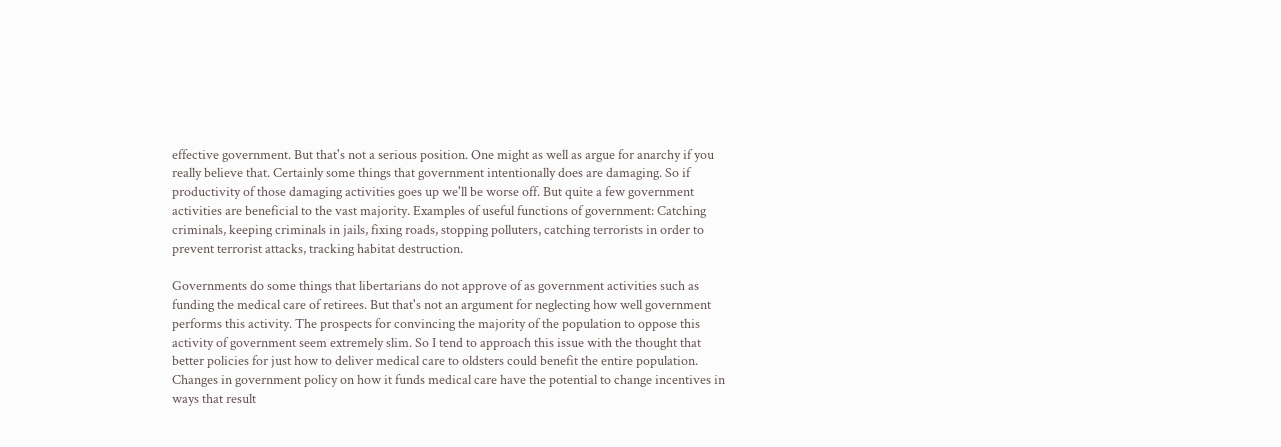effective government. But that's not a serious position. One might as well as argue for anarchy if you really believe that. Certainly some things that government intentionally does are damaging. So if productivity of those damaging activities goes up we'll be worse off. But quite a few government activities are beneficial to the vast majority. Examples of useful functions of government: Catching criminals, keeping criminals in jails, fixing roads, stopping polluters, catching terrorists in order to prevent terrorist attacks, tracking habitat destruction.

Governments do some things that libertarians do not approve of as government activities such as funding the medical care of retirees. But that's not an argument for neglecting how well government performs this activity. The prospects for convincing the majority of the population to oppose this activity of government seem extremely slim. So I tend to approach this issue with the thought that better policies for just how to deliver medical care to oldsters could benefit the entire population. Changes in government policy on how it funds medical care have the potential to change incentives in ways that result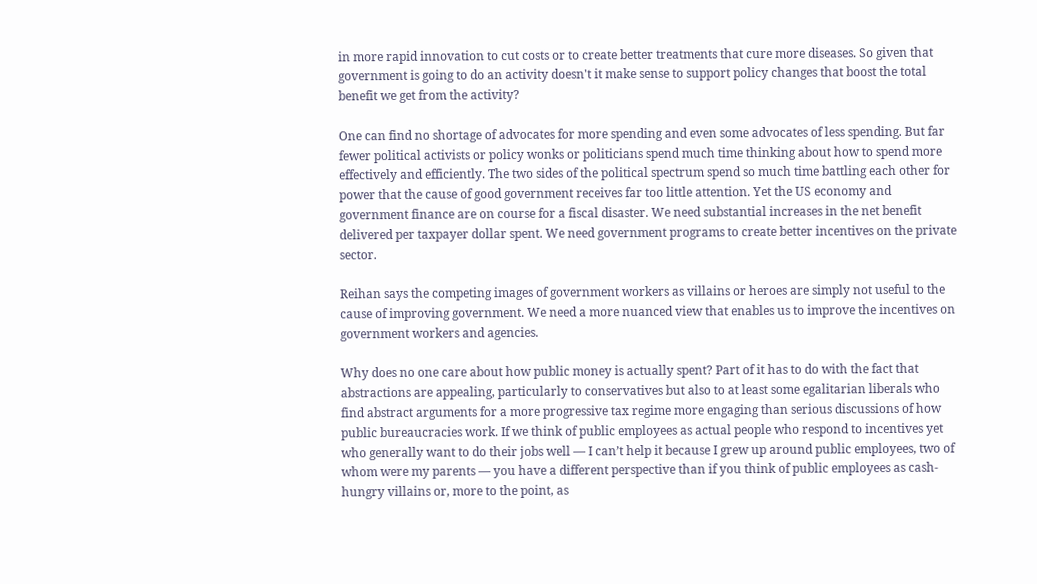in more rapid innovation to cut costs or to create better treatments that cure more diseases. So given that government is going to do an activity doesn't it make sense to support policy changes that boost the total benefit we get from the activity?

One can find no shortage of advocates for more spending and even some advocates of less spending. But far fewer political activists or policy wonks or politicians spend much time thinking about how to spend more effectively and efficiently. The two sides of the political spectrum spend so much time battling each other for power that the cause of good government receives far too little attention. Yet the US economy and government finance are on course for a fiscal disaster. We need substantial increases in the net benefit delivered per taxpayer dollar spent. We need government programs to create better incentives on the private sector.

Reihan says the competing images of government workers as villains or heroes are simply not useful to the cause of improving government. We need a more nuanced view that enables us to improve the incentives on government workers and agencies.

Why does no one care about how public money is actually spent? Part of it has to do with the fact that abstractions are appealing, particularly to conservatives but also to at least some egalitarian liberals who find abstract arguments for a more progressive tax regime more engaging than serious discussions of how public bureaucracies work. If we think of public employees as actual people who respond to incentives yet who generally want to do their jobs well — I can’t help it because I grew up around public employees, two of whom were my parents — you have a different perspective than if you think of public employees as cash-hungry villains or, more to the point, as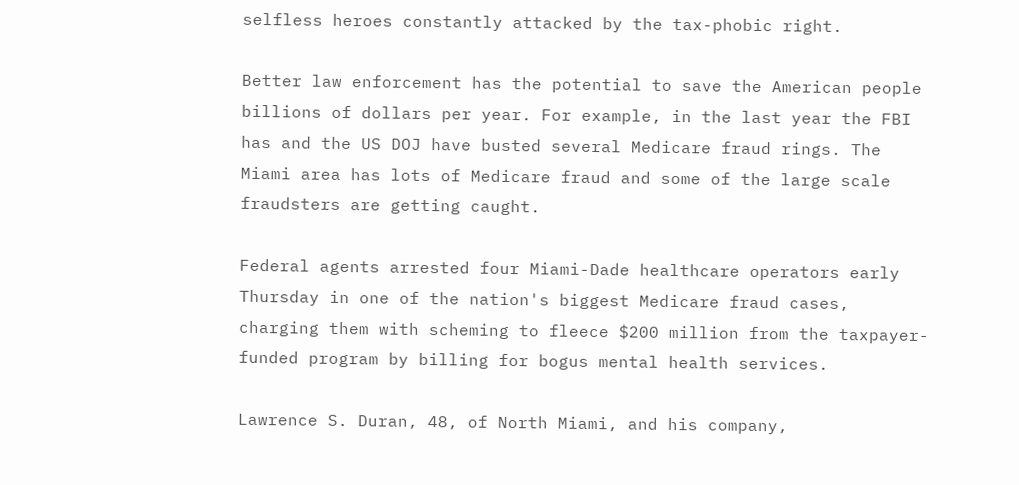selfless heroes constantly attacked by the tax-phobic right.

Better law enforcement has the potential to save the American people billions of dollars per year. For example, in the last year the FBI has and the US DOJ have busted several Medicare fraud rings. The Miami area has lots of Medicare fraud and some of the large scale fraudsters are getting caught.

Federal agents arrested four Miami-Dade healthcare operators early Thursday in one of the nation's biggest Medicare fraud cases, charging them with scheming to fleece $200 million from the taxpayer-funded program by billing for bogus mental health services.

Lawrence S. Duran, 48, of North Miami, and his company,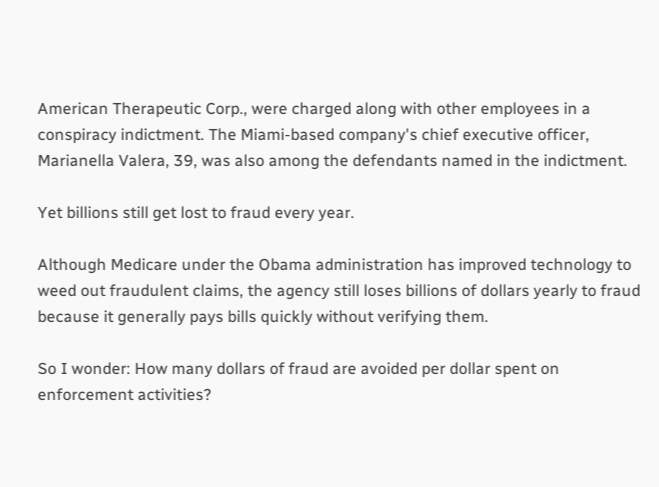American Therapeutic Corp., were charged along with other employees in a conspiracy indictment. The Miami-based company's chief executive officer, Marianella Valera, 39, was also among the defendants named in the indictment.

Yet billions still get lost to fraud every year.

Although Medicare under the Obama administration has improved technology to weed out fraudulent claims, the agency still loses billions of dollars yearly to fraud because it generally pays bills quickly without verifying them.

So I wonder: How many dollars of fraud are avoided per dollar spent on enforcement activities?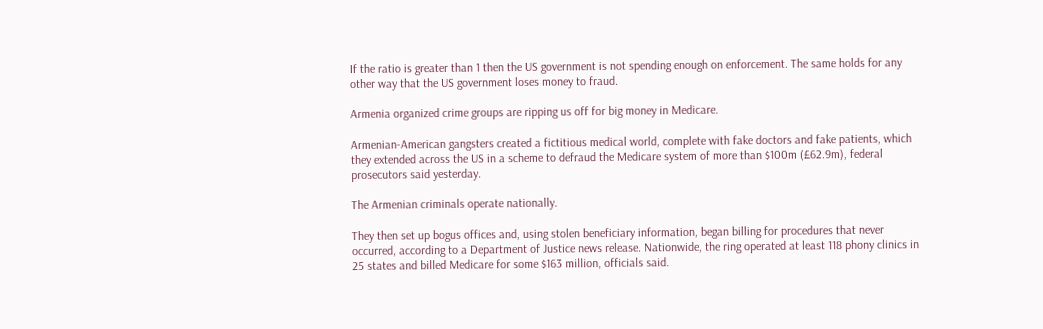If the ratio is greater than 1 then the US government is not spending enough on enforcement. The same holds for any other way that the US government loses money to fraud.

Armenia organized crime groups are ripping us off for big money in Medicare.

Armenian-American gangsters created a fictitious medical world, complete with fake doctors and fake patients, which they extended across the US in a scheme to defraud the Medicare system of more than $100m (£62.9m), federal prosecutors said yesterday.

The Armenian criminals operate nationally.

They then set up bogus offices and, using stolen beneficiary information, began billing for procedures that never occurred, according to a Department of Justice news release. Nationwide, the ring operated at least 118 phony clinics in 25 states and billed Medicare for some $163 million, officials said.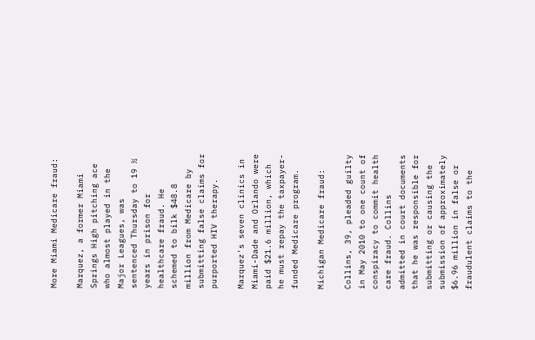More Miami Medicare fraud:

Marquez, a former Miami Springs High pitching ace who almost played in the Major Leagues, was sentenced Thursday to 19 ½ years in prison for healthcare fraud. He schemed to bilk $48.8 million from Medicare by submitting false claims for purported HIV therapy.

Marquez's seven clinics in Miami-Dade and Orlando were paid $21.6 million, which he must repay the taxpayer-funded Medicare program.

Michigan Medicare fraud:

Collins, 39, pleaded guilty in May 2010 to one count of conspiracy to commit health care fraud. Collins admitted in court documents that he was responsible for submitting or causing the submission of approximately $6.96 million in false or fraudulent claims to the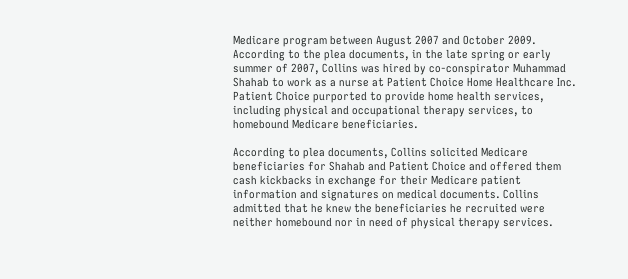Medicare program between August 2007 and October 2009. According to the plea documents, in the late spring or early summer of 2007, Collins was hired by co-conspirator Muhammad Shahab to work as a nurse at Patient Choice Home Healthcare Inc. Patient Choice purported to provide home health services, including physical and occupational therapy services, to homebound Medicare beneficiaries.

According to plea documents, Collins solicited Medicare beneficiaries for Shahab and Patient Choice and offered them cash kickbacks in exchange for their Medicare patient information and signatures on medical documents. Collins admitted that he knew the beneficiaries he recruited were neither homebound nor in need of physical therapy services.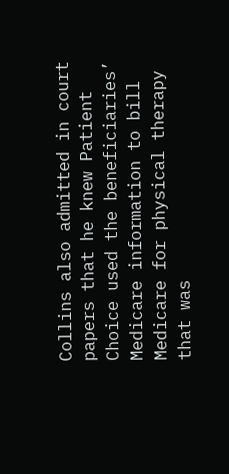Collins also admitted in court papers that he knew Patient Choice used the beneficiaries’ Medicare information to bill Medicare for physical therapy that was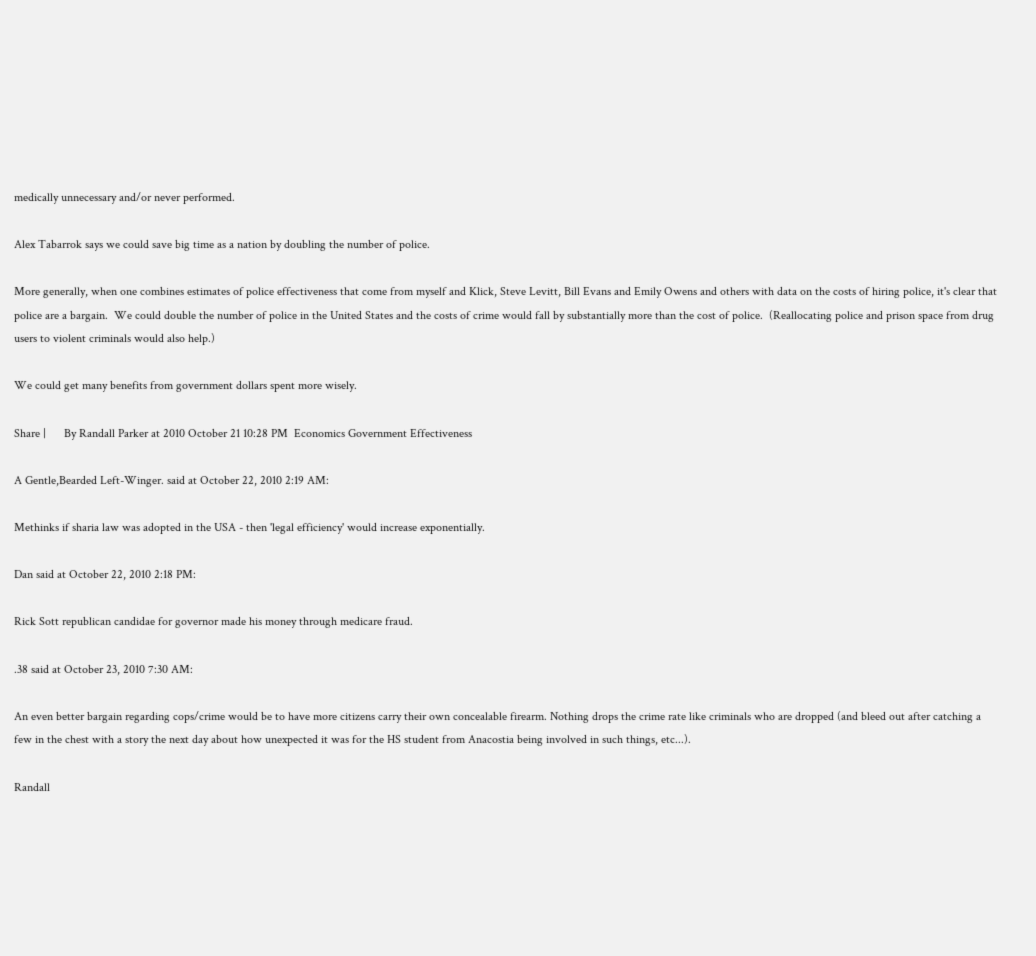medically unnecessary and/or never performed.

Alex Tabarrok says we could save big time as a nation by doubling the number of police.

More generally, when one combines estimates of police effectiveness that come from myself and Klick, Steve Levitt, Bill Evans and Emily Owens and others with data on the costs of hiring police, it's clear that police are a bargain.  We could double the number of police in the United States and the costs of crime would fall by substantially more than the cost of police.  (Reallocating police and prison space from drug users to violent criminals would also help.)

We could get many benefits from government dollars spent more wisely.

Share |      By Randall Parker at 2010 October 21 10:28 PM  Economics Government Effectiveness

A Gentle,Bearded Left-Winger. said at October 22, 2010 2:19 AM:

Methinks if sharia law was adopted in the USA - then 'legal efficiency' would increase exponentially.

Dan said at October 22, 2010 2:18 PM:

Rick Sott republican candidae for governor made his money through medicare fraud.

.38 said at October 23, 2010 7:30 AM:

An even better bargain regarding cops/crime would be to have more citizens carry their own concealable firearm. Nothing drops the crime rate like criminals who are dropped (and bleed out after catching a few in the chest with a story the next day about how unexpected it was for the HS student from Anacostia being involved in such things, etc...).

Randall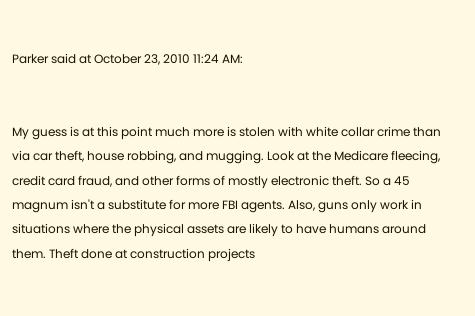Parker said at October 23, 2010 11:24 AM:


My guess is at this point much more is stolen with white collar crime than via car theft, house robbing, and mugging. Look at the Medicare fleecing, credit card fraud, and other forms of mostly electronic theft. So a 45 magnum isn't a substitute for more FBI agents. Also, guns only work in situations where the physical assets are likely to have humans around them. Theft done at construction projects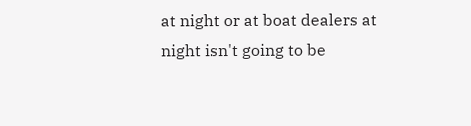at night or at boat dealers at night isn't going to be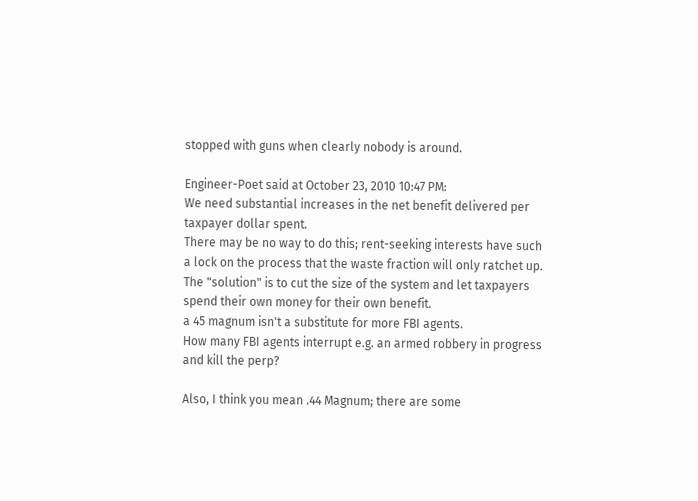stopped with guns when clearly nobody is around.

Engineer-Poet said at October 23, 2010 10:47 PM:
We need substantial increases in the net benefit delivered per taxpayer dollar spent.
There may be no way to do this; rent-seeking interests have such a lock on the process that the waste fraction will only ratchet up.  The "solution" is to cut the size of the system and let taxpayers spend their own money for their own benefit.
a 45 magnum isn't a substitute for more FBI agents.
How many FBI agents interrupt e.g. an armed robbery in progress and kill the perp?

Also, I think you mean .44 Magnum; there are some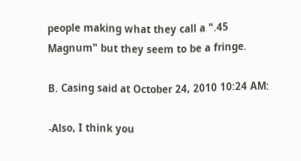people making what they call a ".45 Magnum" but they seem to be a fringe.

B. Casing said at October 24, 2010 10:24 AM:

-Also, I think you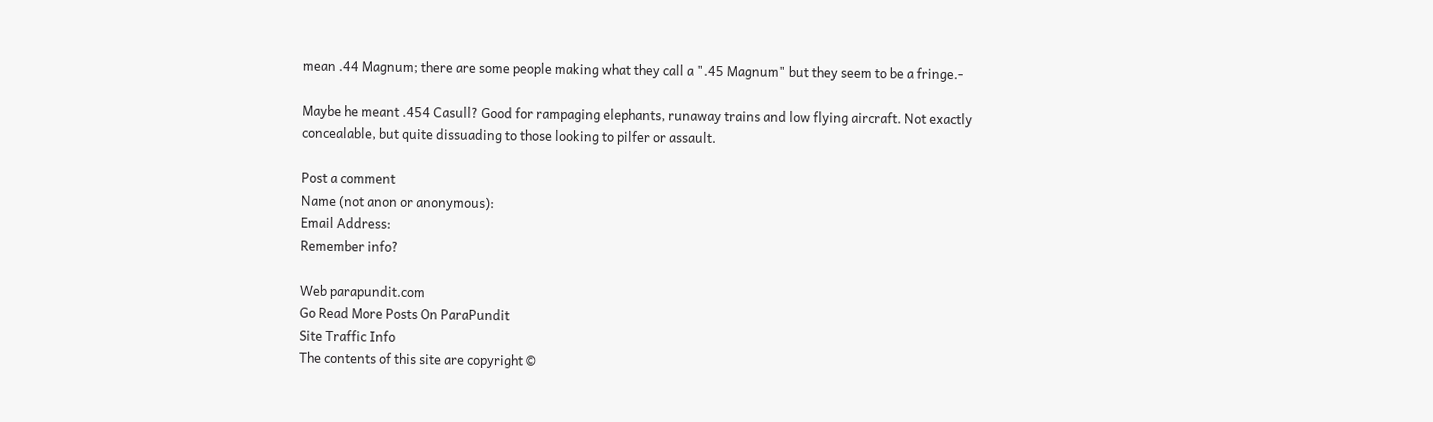mean .44 Magnum; there are some people making what they call a ".45 Magnum" but they seem to be a fringe.-

Maybe he meant .454 Casull? Good for rampaging elephants, runaway trains and low flying aircraft. Not exactly concealable, but quite dissuading to those looking to pilfer or assault.

Post a comment
Name (not anon or anonymous):
Email Address:
Remember info?

Web parapundit.com
Go Read More Posts On ParaPundit
Site Traffic Info
The contents of this site are copyright ©